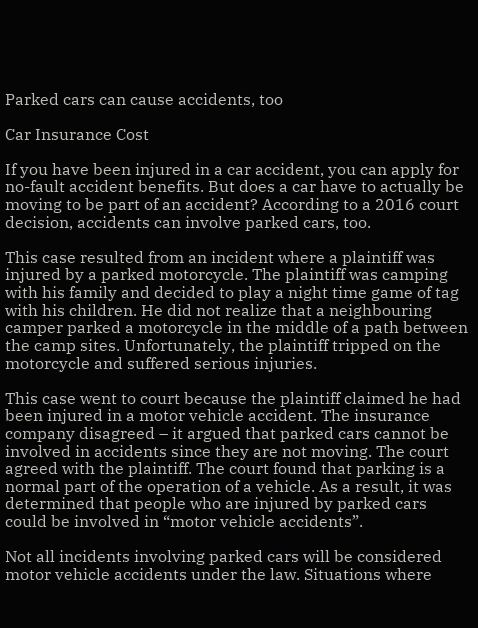Parked cars can cause accidents, too

Car Insurance Cost

If you have been injured in a car accident, you can apply for no-fault accident benefits. But does a car have to actually be moving to be part of an accident? According to a 2016 court decision, accidents can involve parked cars, too.

This case resulted from an incident where a plaintiff was injured by a parked motorcycle. The plaintiff was camping with his family and decided to play a night time game of tag with his children. He did not realize that a neighbouring camper parked a motorcycle in the middle of a path between the camp sites. Unfortunately, the plaintiff tripped on the motorcycle and suffered serious injuries.

This case went to court because the plaintiff claimed he had been injured in a motor vehicle accident. The insurance company disagreed – it argued that parked cars cannot be involved in accidents since they are not moving. The court agreed with the plaintiff. The court found that parking is a normal part of the operation of a vehicle. As a result, it was determined that people who are injured by parked cars could be involved in “motor vehicle accidents”.

Not all incidents involving parked cars will be considered motor vehicle accidents under the law. Situations where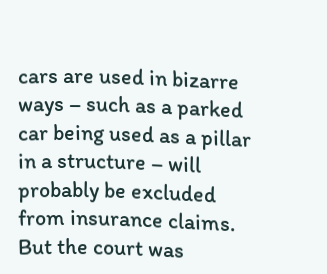cars are used in bizarre ways – such as a parked car being used as a pillar in a structure – will probably be excluded from insurance claims. But the court was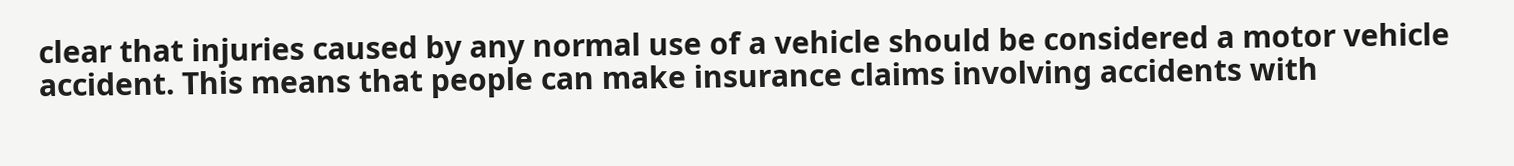clear that injuries caused by any normal use of a vehicle should be considered a motor vehicle accident. This means that people can make insurance claims involving accidents with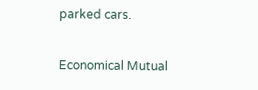parked cars.

Economical Mutual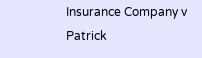Insurance Company v Patrick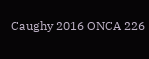Caughy 2016 ONCA 226